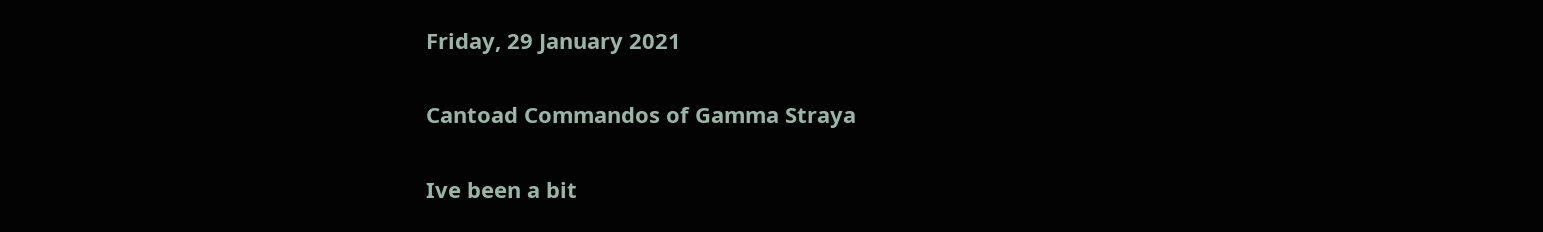Friday, 29 January 2021

Cantoad Commandos of Gamma Straya

Ive been a bit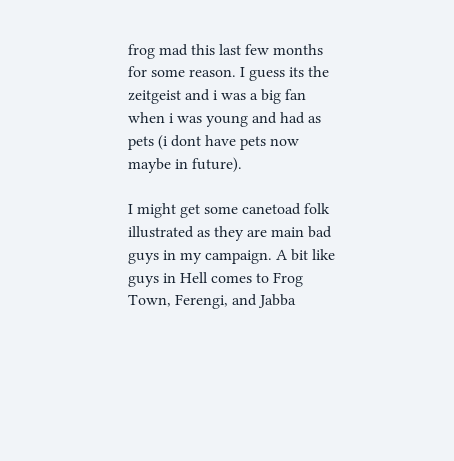frog mad this last few months for some reason. I guess its the zeitgeist and i was a big fan when i was young and had as pets (i dont have pets now maybe in future).

I might get some canetoad folk illustrated as they are main bad guys in my campaign. A bit like guys in Hell comes to Frog Town, Ferengi, and Jabba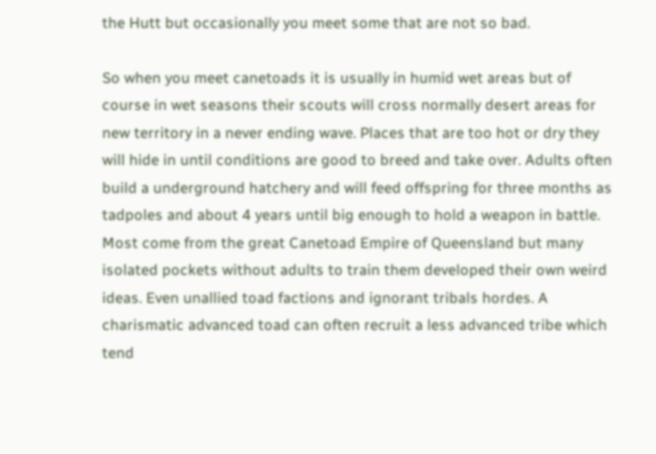the Hutt but occasionally you meet some that are not so bad.

So when you meet canetoads it is usually in humid wet areas but of course in wet seasons their scouts will cross normally desert areas for new territory in a never ending wave. Places that are too hot or dry they will hide in until conditions are good to breed and take over. Adults often build a underground hatchery and will feed offspring for three months as tadpoles and about 4 years until big enough to hold a weapon in battle. Most come from the great Canetoad Empire of Queensland but many isolated pockets without adults to train them developed their own weird ideas. Even unallied toad factions and ignorant tribals hordes. A charismatic advanced toad can often recruit a less advanced tribe which tend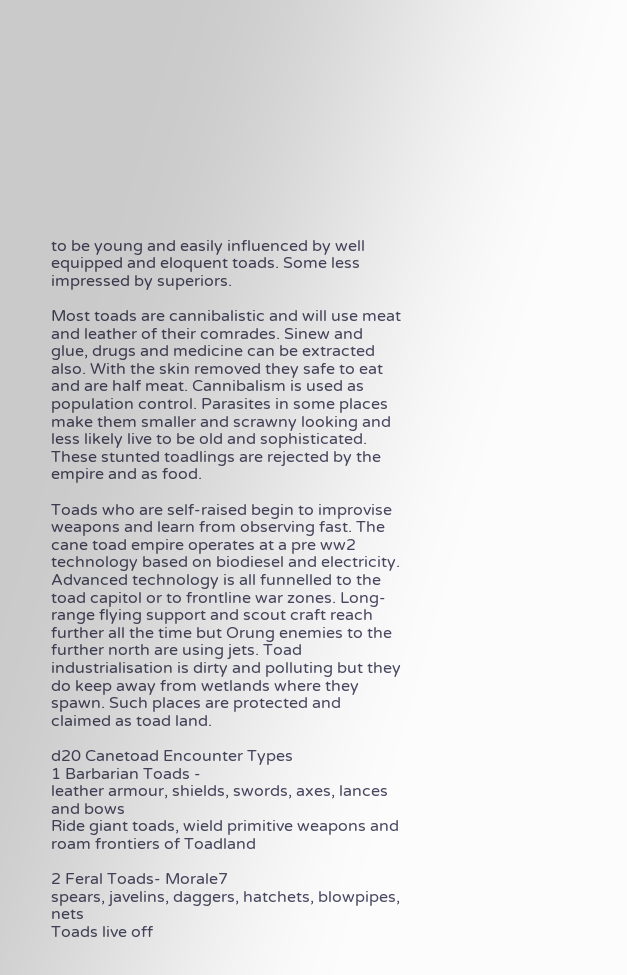to be young and easily influenced by well equipped and eloquent toads. Some less impressed by superiors.

Most toads are cannibalistic and will use meat and leather of their comrades. Sinew and glue, drugs and medicine can be extracted also. With the skin removed they safe to eat and are half meat. Cannibalism is used as population control. Parasites in some places make them smaller and scrawny looking and less likely live to be old and sophisticated. These stunted toadlings are rejected by the empire and as food.

Toads who are self-raised begin to improvise weapons and learn from observing fast. The cane toad empire operates at a pre ww2 technology based on biodiesel and electricity. Advanced technology is all funnelled to the toad capitol or to frontline war zones. Long-range flying support and scout craft reach further all the time but Orung enemies to the further north are using jets. Toad industrialisation is dirty and polluting but they do keep away from wetlands where they spawn. Such places are protected and claimed as toad land.

d20 Canetoad Encounter Types
1 Barbarian Toads -
leather armour, shields, swords, axes, lances and bows
Ride giant toads, wield primitive weapons and roam frontiers of Toadland

2 Feral Toads- Morale7
spears, javelins, daggers, hatchets, blowpipes, nets
Toads live off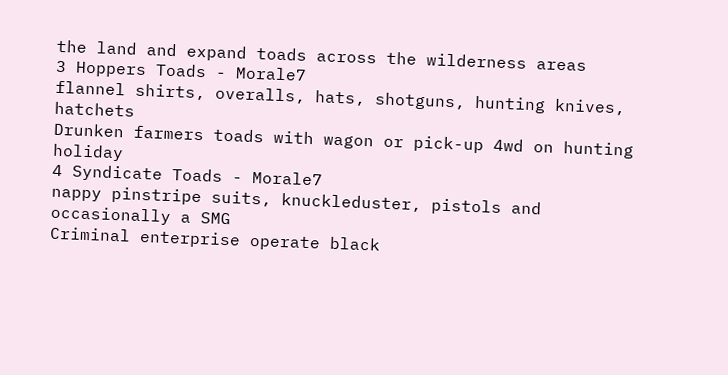the land and expand toads across the wilderness areas
3 Hoppers Toads - Morale7
flannel shirts, overalls, hats, shotguns, hunting knives, hatchets
Drunken farmers toads with wagon or pick-up 4wd on hunting holiday
4 Syndicate Toads - Morale7
nappy pinstripe suits, knuckleduster, pistols and occasionally a SMG
Criminal enterprise operate black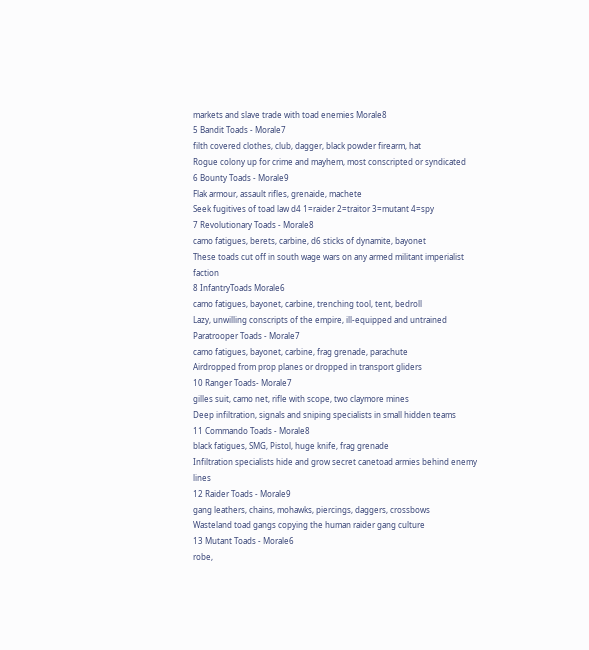markets and slave trade with toad enemies Morale8
5 Bandit Toads - Morale7
filth covered clothes, club, dagger, black powder firearm, hat
Rogue colony up for crime and mayhem, most conscripted or syndicated
6 Bounty Toads - Morale9
Flak armour, assault rifles, grenaide, machete
Seek fugitives of toad law d4 1=raider 2=traitor 3=mutant 4=spy
7 Revolutionary Toads - Morale8
camo fatigues, berets, carbine, d6 sticks of dynamite, bayonet
These toads cut off in south wage wars on any armed militant imperialist faction
8 InfantryToads Morale6
camo fatigues, bayonet, carbine, trenching tool, tent, bedroll
Lazy, unwilling conscripts of the empire, ill-equipped and untrained
Paratrooper Toads - Morale7
camo fatigues, bayonet, carbine, frag grenade, parachute
Airdropped from prop planes or dropped in transport gliders
10 Ranger Toads- Morale7
gilles suit, camo net, rifle with scope, two claymore mines
Deep infiltration, signals and sniping specialists in small hidden teams
11 Commando Toads - Morale8
black fatigues, SMG, Pistol, huge knife, frag grenade
Infiltration specialists hide and grow secret canetoad armies behind enemy lines
12 Raider Toads - Morale9
gang leathers, chains, mohawks, piercings, daggers, crossbows
Wasteland toad gangs copying the human raider gang culture
13 Mutant Toads - Morale6
robe,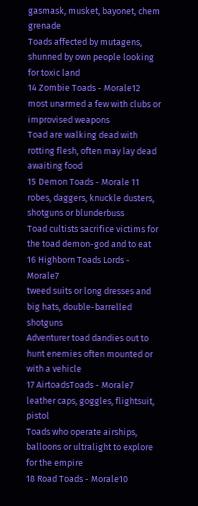gasmask, musket, bayonet, chem grenade
Toads affected by mutagens, shunned by own people looking for toxic land
14 Zombie Toads - Morale12
most unarmed a few with clubs or improvised weapons
Toad are walking dead with rotting flesh, often may lay dead awaiting food
15 Demon Toads - Morale 11
robes, daggers, knuckle dusters, shotguns or blunderbuss
Toad cultists sacrifice victims for the toad demon-god and to eat
16 Highborn Toads Lords - Morale7
tweed suits or long dresses and big hats, double-barrelled shotguns
Adventurer toad dandies out to hunt enemies often mounted or with a vehicle
17 AirtoadsToads - Morale7
leather caps, goggles, flightsuit, pistol
Toads who operate airships, balloons or ultralight to explore for the empire
18 Road Toads - Morale10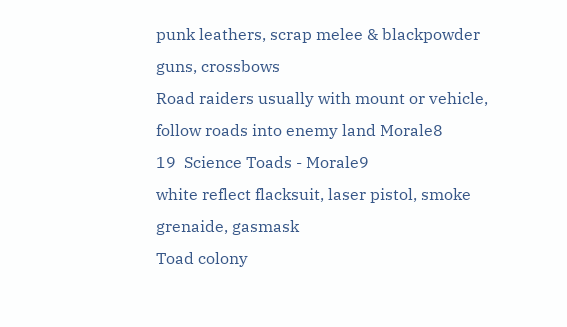punk leathers, scrap melee & blackpowder guns, crossbows
Road raiders usually with mount or vehicle, follow roads into enemy land Morale8
19  Science Toads - Morale9
white reflect flacksuit, laser pistol, smoke grenaide, gasmask
Toad colony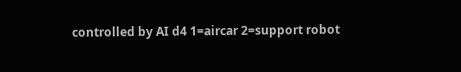controlled by AI d4 1=aircar 2=support robot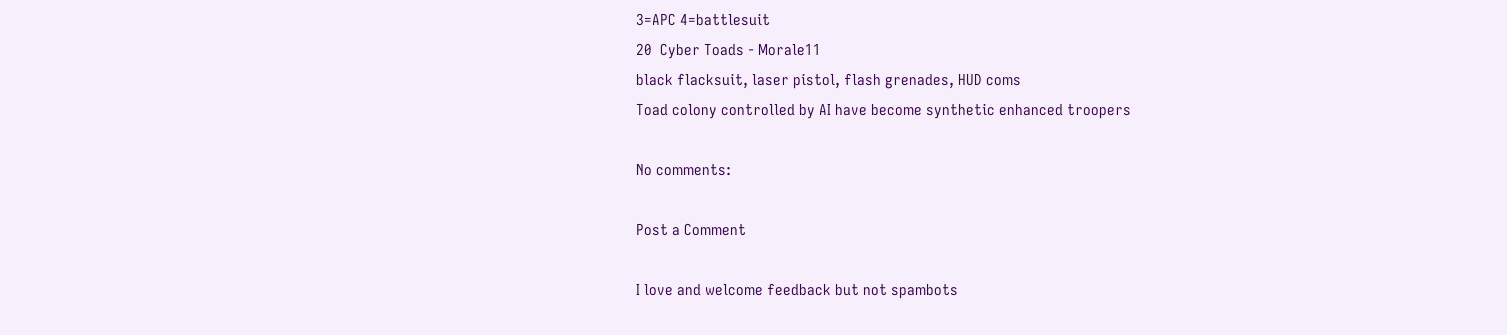3=APC 4=battlesuit
20  Cyber Toads - Morale11
black flacksuit, laser pistol, flash grenades, HUD coms
Toad colony controlled by AI have become synthetic enhanced troopers

No comments:

Post a Comment

I love and welcome feedback but not spambots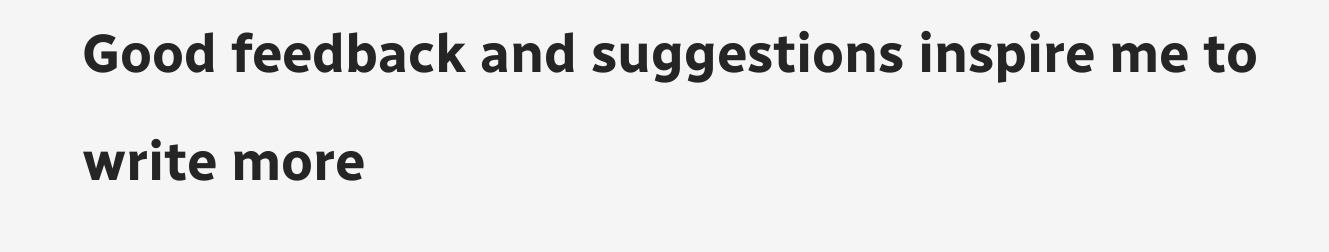Good feedback and suggestions inspire me to write more